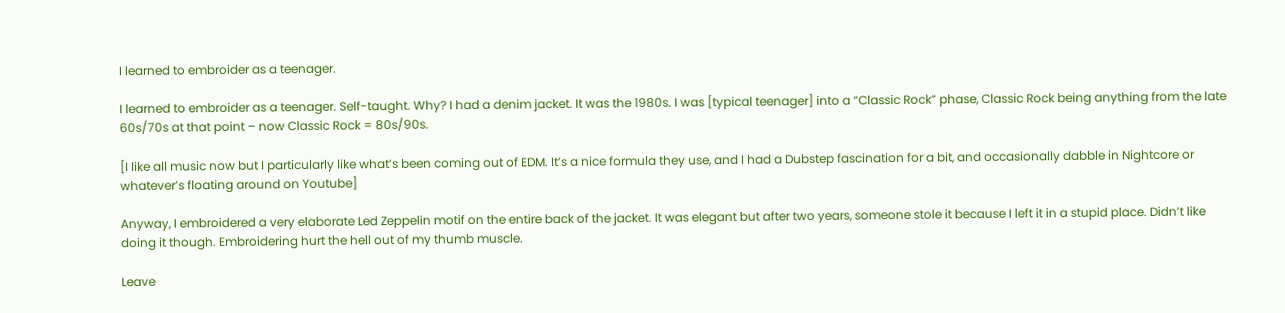I learned to embroider as a teenager.

I learned to embroider as a teenager. Self-taught. Why? I had a denim jacket. It was the 1980s. I was [typical teenager] into a “Classic Rock” phase, Classic Rock being anything from the late 60s/70s at that point – now Classic Rock = 80s/90s.

[I like all music now but I particularly like what’s been coming out of EDM. It’s a nice formula they use, and I had a Dubstep fascination for a bit, and occasionally dabble in Nightcore or whatever’s floating around on Youtube]

Anyway, I embroidered a very elaborate Led Zeppelin motif on the entire back of the jacket. It was elegant but after two years, someone stole it because I left it in a stupid place. Didn’t like doing it though. Embroidering hurt the hell out of my thumb muscle.

Leave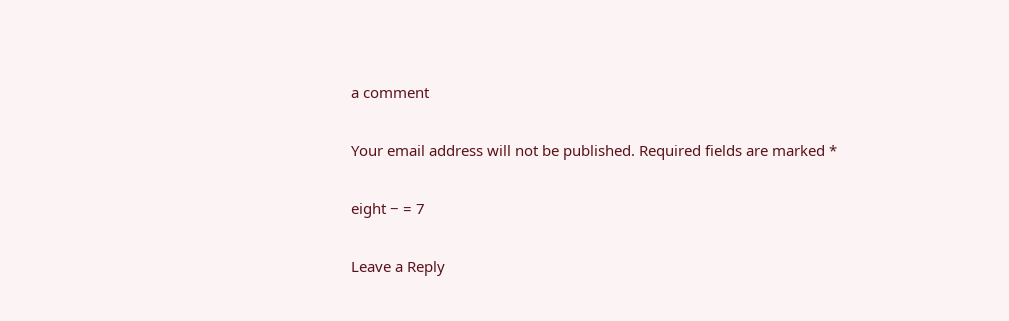a comment

Your email address will not be published. Required fields are marked *

eight − = 7

Leave a Reply